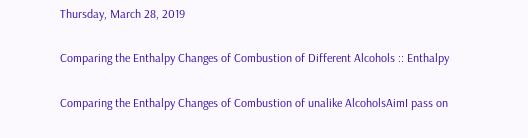Thursday, March 28, 2019

Comparing the Enthalpy Changes of Combustion of Different Alcohols :: Enthalpy

Comparing the Enthalpy Changes of Combustion of unalike AlcoholsAimI pass on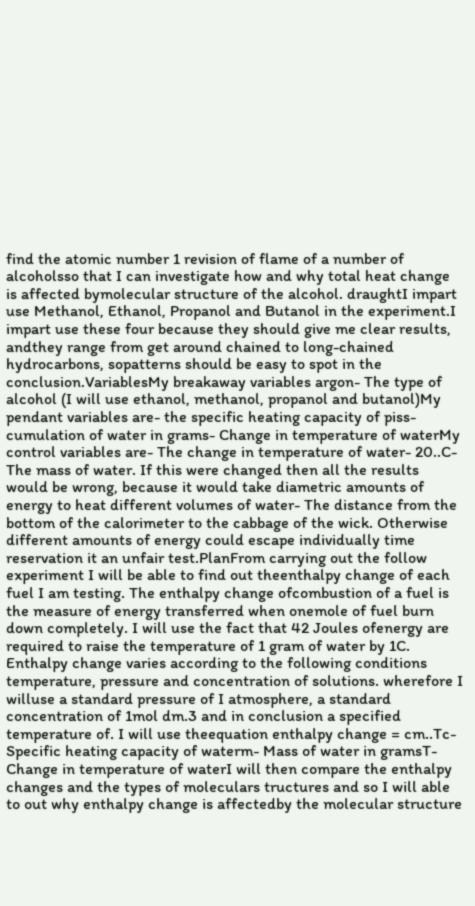find the atomic number 1 revision of flame of a number of alcoholsso that I can investigate how and why total heat change is affected bymolecular structure of the alcohol. draughtI impart use Methanol, Ethanol, Propanol and Butanol in the experiment.I impart use these four because they should give me clear results, andthey range from get around chained to long-chained hydrocarbons, sopatterns should be easy to spot in the conclusion.VariablesMy breakaway variables argon- The type of alcohol (I will use ethanol, methanol, propanol and butanol)My pendant variables are- the specific heating capacity of piss- cumulation of water in grams- Change in temperature of waterMy control variables are- The change in temperature of water- 20..C- The mass of water. If this were changed then all the results would be wrong, because it would take diametric amounts of energy to heat different volumes of water- The distance from the bottom of the calorimeter to the cabbage of the wick. Otherwise different amounts of energy could escape individually time reservation it an unfair test.PlanFrom carrying out the follow experiment I will be able to find out theenthalpy change of each fuel I am testing. The enthalpy change ofcombustion of a fuel is the measure of energy transferred when onemole of fuel burn down completely. I will use the fact that 42 Joules ofenergy are required to raise the temperature of 1 gram of water by 1C. Enthalpy change varies according to the following conditions temperature, pressure and concentration of solutions. wherefore I willuse a standard pressure of I atmosphere, a standard concentration of 1mol dm.3 and in conclusion a specified temperature of. I will use theequation enthalpy change = cm..Tc- Specific heating capacity of waterm- Mass of water in gramsT- Change in temperature of waterI will then compare the enthalpy changes and the types of moleculars tructures and so I will able to out why enthalpy change is affectedby the molecular structure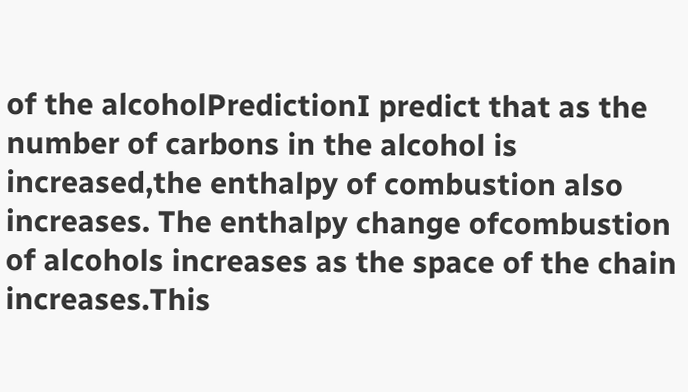of the alcoholPredictionI predict that as the number of carbons in the alcohol is increased,the enthalpy of combustion also increases. The enthalpy change ofcombustion of alcohols increases as the space of the chain increases.This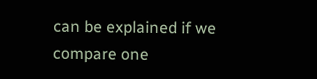can be explained if we compare one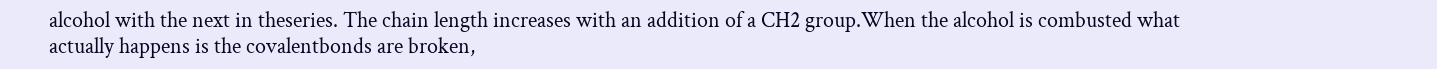alcohol with the next in theseries. The chain length increases with an addition of a CH2 group.When the alcohol is combusted what actually happens is the covalentbonds are broken,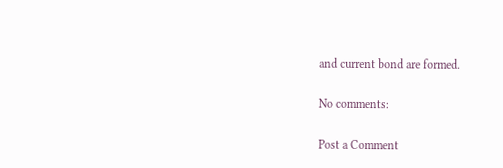and current bond are formed.

No comments:

Post a Comment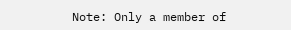Note: Only a member of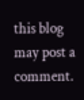this blog may post a comment.